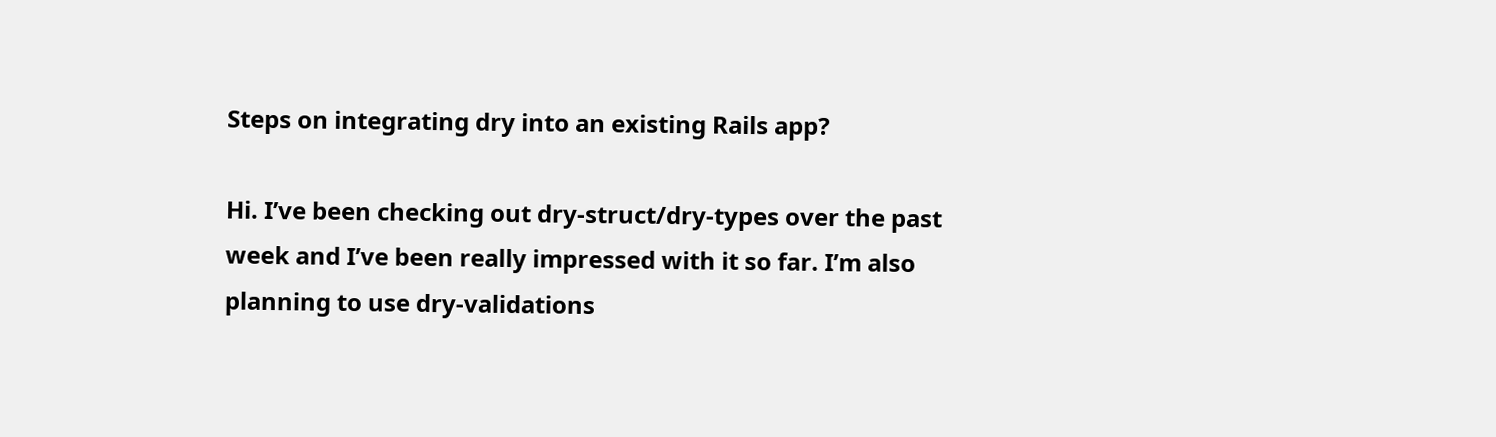Steps on integrating dry into an existing Rails app?

Hi. I’ve been checking out dry-struct/dry-types over the past week and I’ve been really impressed with it so far. I’m also planning to use dry-validations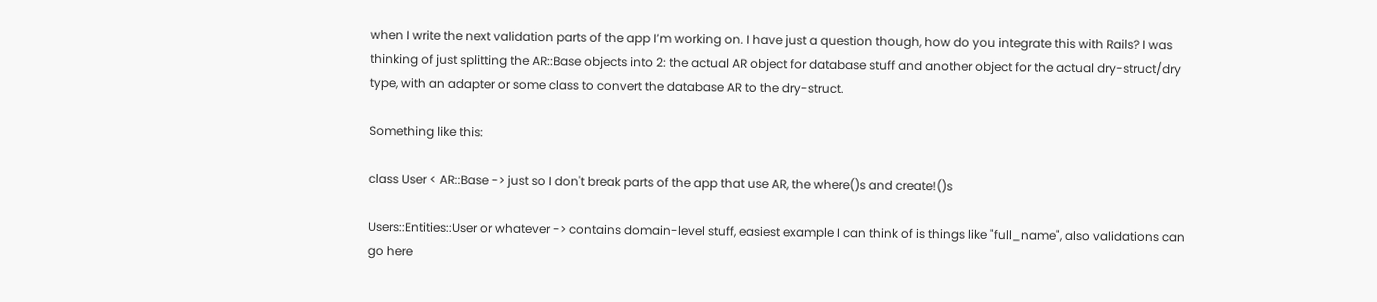when I write the next validation parts of the app I’m working on. I have just a question though, how do you integrate this with Rails? I was thinking of just splitting the AR::Base objects into 2: the actual AR object for database stuff and another object for the actual dry-struct/dry type, with an adapter or some class to convert the database AR to the dry-struct.

Something like this:

class User < AR::Base -> just so I don't break parts of the app that use AR, the where()s and create!()s

Users::Entities::User or whatever -> contains domain-level stuff, easiest example I can think of is things like "full_name", also validations can go here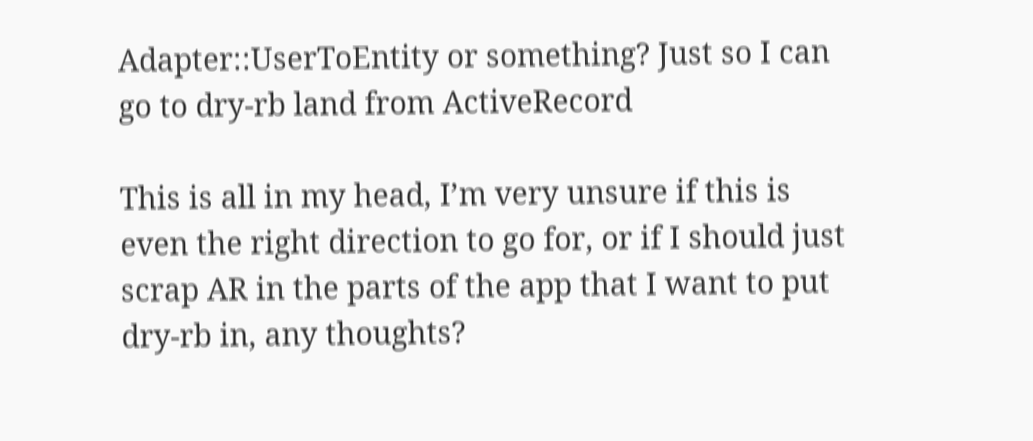Adapter::UserToEntity or something? Just so I can go to dry-rb land from ActiveRecord

This is all in my head, I’m very unsure if this is even the right direction to go for, or if I should just scrap AR in the parts of the app that I want to put dry-rb in, any thoughts?